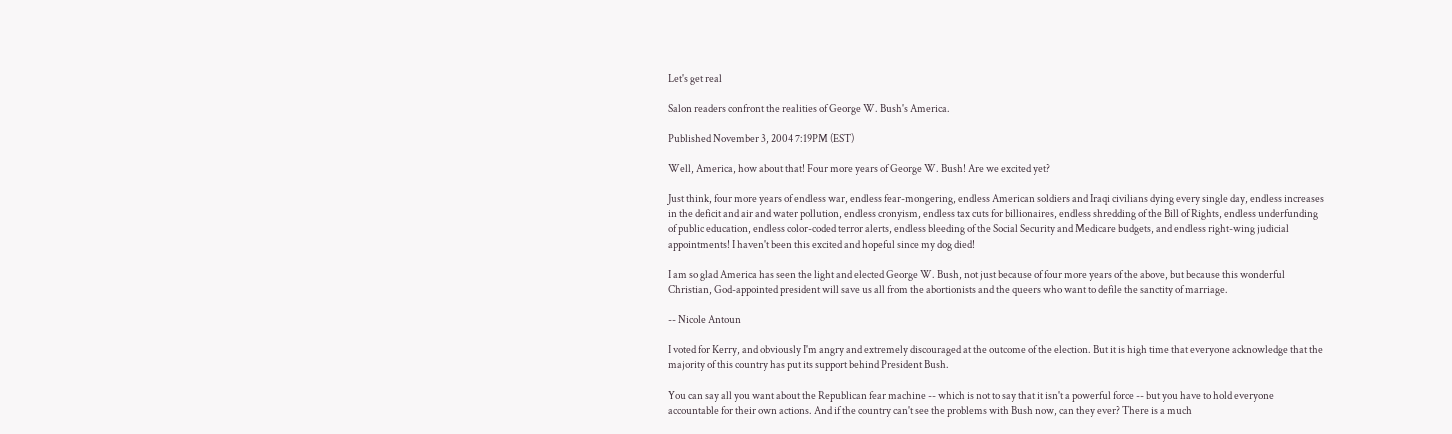Let's get real

Salon readers confront the realities of George W. Bush's America.

Published November 3, 2004 7:19PM (EST)

Well, America, how about that! Four more years of George W. Bush! Are we excited yet?

Just think, four more years of endless war, endless fear-mongering, endless American soldiers and Iraqi civilians dying every single day, endless increases in the deficit and air and water pollution, endless cronyism, endless tax cuts for billionaires, endless shredding of the Bill of Rights, endless underfunding of public education, endless color-coded terror alerts, endless bleeding of the Social Security and Medicare budgets, and endless right-wing judicial appointments! I haven't been this excited and hopeful since my dog died!

I am so glad America has seen the light and elected George W. Bush, not just because of four more years of the above, but because this wonderful Christian, God-appointed president will save us all from the abortionists and the queers who want to defile the sanctity of marriage.

-- Nicole Antoun

I voted for Kerry, and obviously I'm angry and extremely discouraged at the outcome of the election. But it is high time that everyone acknowledge that the majority of this country has put its support behind President Bush.

You can say all you want about the Republican fear machine -- which is not to say that it isn't a powerful force -- but you have to hold everyone accountable for their own actions. And if the country can't see the problems with Bush now, can they ever? There is a much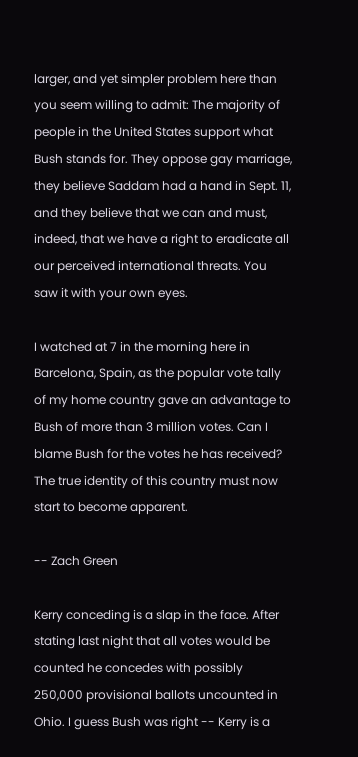larger, and yet simpler problem here than you seem willing to admit: The majority of people in the United States support what Bush stands for. They oppose gay marriage, they believe Saddam had a hand in Sept. 11, and they believe that we can and must, indeed, that we have a right to eradicate all our perceived international threats. You saw it with your own eyes.

I watched at 7 in the morning here in Barcelona, Spain, as the popular vote tally of my home country gave an advantage to Bush of more than 3 million votes. Can I blame Bush for the votes he has received? The true identity of this country must now start to become apparent.

-- Zach Green

Kerry conceding is a slap in the face. After stating last night that all votes would be counted he concedes with possibly 250,000 provisional ballots uncounted in Ohio. I guess Bush was right -- Kerry is a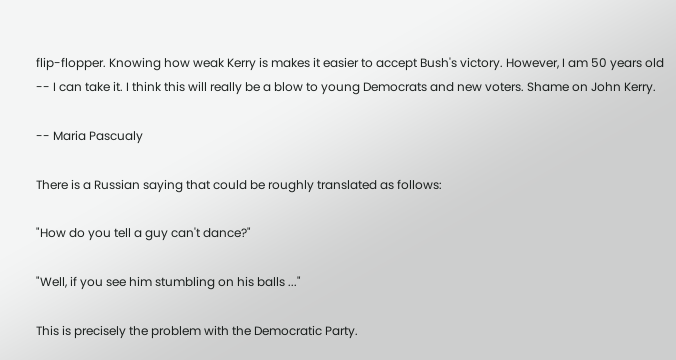flip-flopper. Knowing how weak Kerry is makes it easier to accept Bush's victory. However, I am 50 years old -- I can take it. I think this will really be a blow to young Democrats and new voters. Shame on John Kerry.

-- Maria Pascualy

There is a Russian saying that could be roughly translated as follows:

"How do you tell a guy can't dance?"

"Well, if you see him stumbling on his balls ..."

This is precisely the problem with the Democratic Party.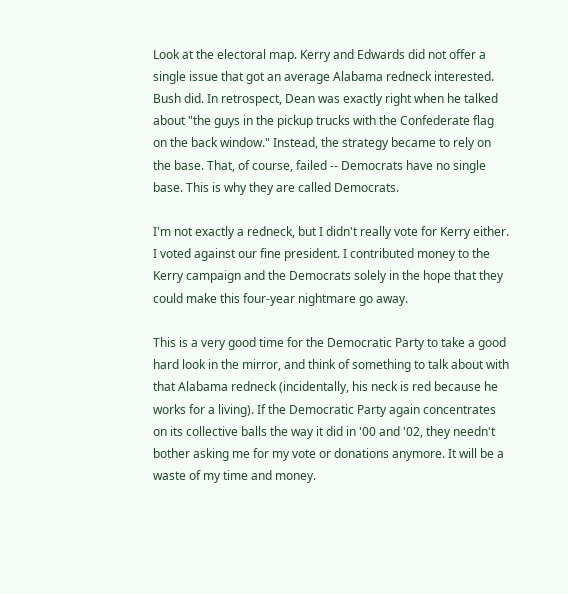Look at the electoral map. Kerry and Edwards did not offer a single issue that got an average Alabama redneck interested. Bush did. In retrospect, Dean was exactly right when he talked about "the guys in the pickup trucks with the Confederate flag on the back window." Instead, the strategy became to rely on the base. That, of course, failed -- Democrats have no single base. This is why they are called Democrats.

I'm not exactly a redneck, but I didn't really vote for Kerry either. I voted against our fine president. I contributed money to the Kerry campaign and the Democrats solely in the hope that they could make this four-year nightmare go away.

This is a very good time for the Democratic Party to take a good hard look in the mirror, and think of something to talk about with that Alabama redneck (incidentally, his neck is red because he works for a living). If the Democratic Party again concentrates on its collective balls the way it did in '00 and '02, they needn't bother asking me for my vote or donations anymore. It will be a waste of my time and money.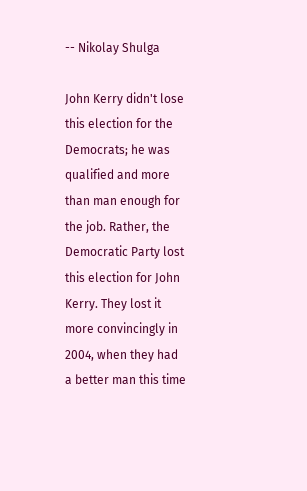-- Nikolay Shulga

John Kerry didn't lose this election for the Democrats; he was qualified and more than man enough for the job. Rather, the Democratic Party lost this election for John Kerry. They lost it more convincingly in 2004, when they had a better man this time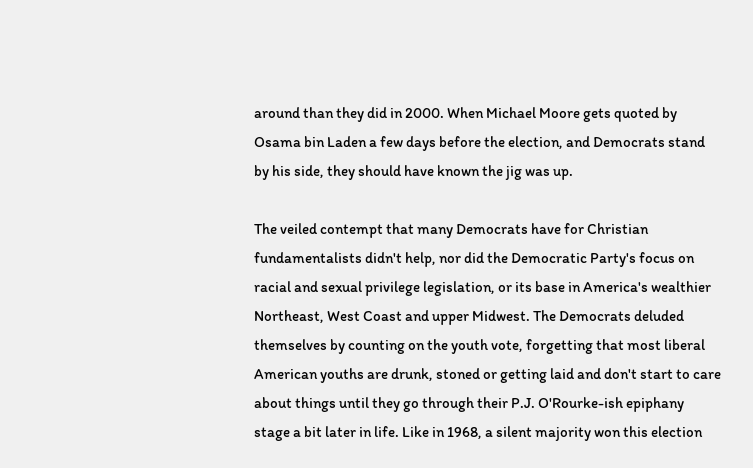around than they did in 2000. When Michael Moore gets quoted by Osama bin Laden a few days before the election, and Democrats stand by his side, they should have known the jig was up.

The veiled contempt that many Democrats have for Christian fundamentalists didn't help, nor did the Democratic Party's focus on racial and sexual privilege legislation, or its base in America's wealthier Northeast, West Coast and upper Midwest. The Democrats deluded themselves by counting on the youth vote, forgetting that most liberal American youths are drunk, stoned or getting laid and don't start to care about things until they go through their P.J. O'Rourke-ish epiphany stage a bit later in life. Like in 1968, a silent majority won this election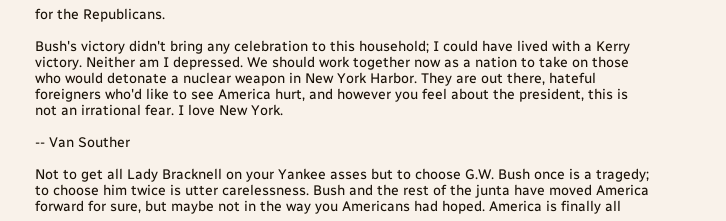for the Republicans.

Bush's victory didn't bring any celebration to this household; I could have lived with a Kerry victory. Neither am I depressed. We should work together now as a nation to take on those who would detonate a nuclear weapon in New York Harbor. They are out there, hateful foreigners who'd like to see America hurt, and however you feel about the president, this is not an irrational fear. I love New York.

-- Van Souther

Not to get all Lady Bracknell on your Yankee asses but to choose G.W. Bush once is a tragedy; to choose him twice is utter carelessness. Bush and the rest of the junta have moved America forward for sure, but maybe not in the way you Americans had hoped. America is finally all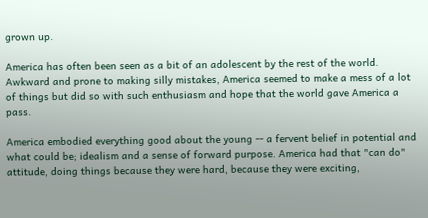grown up.

America has often been seen as a bit of an adolescent by the rest of the world. Awkward and prone to making silly mistakes, America seemed to make a mess of a lot of things but did so with such enthusiasm and hope that the world gave America a pass.

America embodied everything good about the young -- a fervent belief in potential and what could be; idealism and a sense of forward purpose. America had that "can do" attitude, doing things because they were hard, because they were exciting,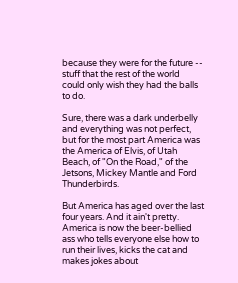because they were for the future -- stuff that the rest of the world could only wish they had the balls to do.

Sure, there was a dark underbelly and everything was not perfect, but for the most part America was the America of Elvis, of Utah Beach, of "On the Road," of the Jetsons, Mickey Mantle and Ford Thunderbirds.

But America has aged over the last four years. And it ain't pretty. America is now the beer-bellied ass who tells everyone else how to run their lives, kicks the cat and makes jokes about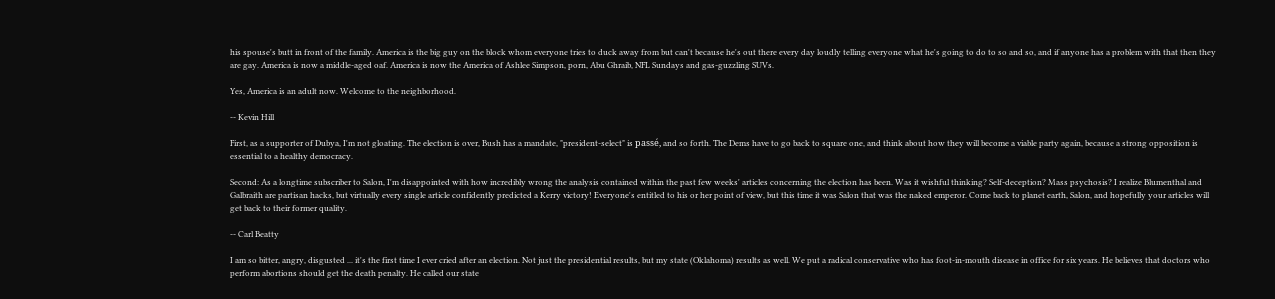his spouse's butt in front of the family. America is the big guy on the block whom everyone tries to duck away from but can't because he's out there every day loudly telling everyone what he's going to do to so and so, and if anyone has a problem with that then they are gay. America is now a middle-aged oaf. America is now the America of Ashlee Simpson, porn, Abu Ghraib, NFL Sundays and gas-guzzling SUVs.

Yes, America is an adult now. Welcome to the neighborhood.

-- Kevin Hill

First, as a supporter of Dubya, I'm not gloating. The election is over, Bush has a mandate, "president-select" is passé, and so forth. The Dems have to go back to square one, and think about how they will become a viable party again, because a strong opposition is essential to a healthy democracy.

Second: As a longtime subscriber to Salon, I'm disappointed with how incredibly wrong the analysis contained within the past few weeks' articles concerning the election has been. Was it wishful thinking? Self-deception? Mass psychosis? I realize Blumenthal and Galbraith are partisan hacks, but virtually every single article confidently predicted a Kerry victory! Everyone's entitled to his or her point of view, but this time it was Salon that was the naked emperor. Come back to planet earth, Salon, and hopefully your articles will get back to their former quality.

-- Carl Beatty

I am so bitter, angry, disgusted ... it's the first time I ever cried after an election. Not just the presidential results, but my state (Oklahoma) results as well. We put a radical conservative who has foot-in-mouth disease in office for six years. He believes that doctors who perform abortions should get the death penalty. He called our state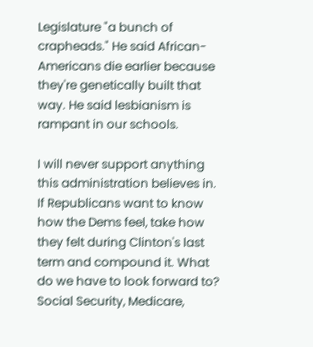Legislature "a bunch of crapheads." He said African-Americans die earlier because they're genetically built that way. He said lesbianism is rampant in our schools.

I will never support anything this administration believes in. If Republicans want to know how the Dems feel, take how they felt during Clinton's last term and compound it. What do we have to look forward to? Social Security, Medicare,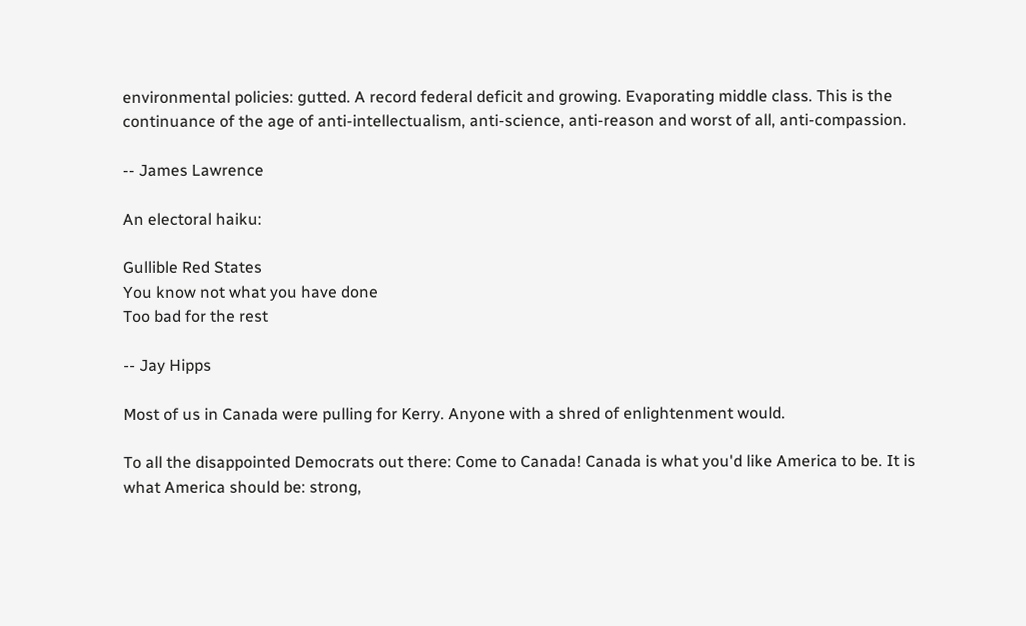environmental policies: gutted. A record federal deficit and growing. Evaporating middle class. This is the continuance of the age of anti-intellectualism, anti-science, anti-reason and worst of all, anti-compassion.

-- James Lawrence

An electoral haiku:

Gullible Red States
You know not what you have done
Too bad for the rest

-- Jay Hipps

Most of us in Canada were pulling for Kerry. Anyone with a shred of enlightenment would.

To all the disappointed Democrats out there: Come to Canada! Canada is what you'd like America to be. It is what America should be: strong,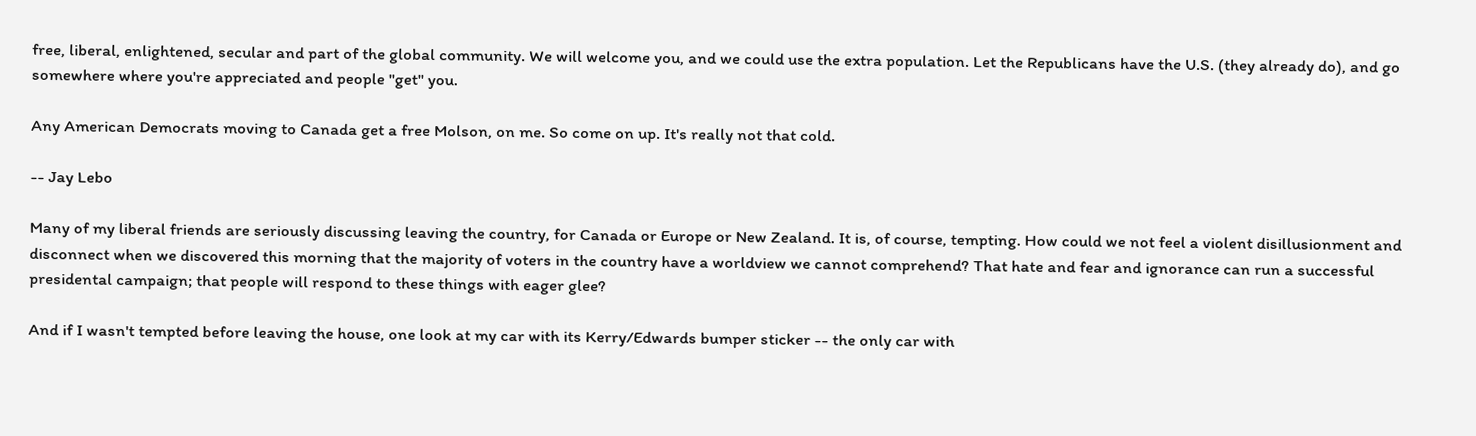free, liberal, enlightened, secular and part of the global community. We will welcome you, and we could use the extra population. Let the Republicans have the U.S. (they already do), and go somewhere where you're appreciated and people "get" you.

Any American Democrats moving to Canada get a free Molson, on me. So come on up. It's really not that cold.

-- Jay Lebo

Many of my liberal friends are seriously discussing leaving the country, for Canada or Europe or New Zealand. It is, of course, tempting. How could we not feel a violent disillusionment and disconnect when we discovered this morning that the majority of voters in the country have a worldview we cannot comprehend? That hate and fear and ignorance can run a successful presidental campaign; that people will respond to these things with eager glee?

And if I wasn't tempted before leaving the house, one look at my car with its Kerry/Edwards bumper sticker -- the only car with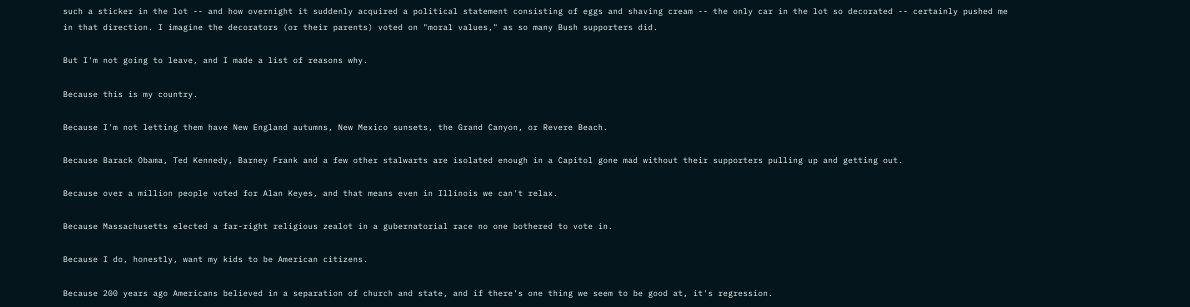such a sticker in the lot -- and how overnight it suddenly acquired a political statement consisting of eggs and shaving cream -- the only car in the lot so decorated -- certainly pushed me in that direction. I imagine the decorators (or their parents) voted on "moral values," as so many Bush supporters did.

But I'm not going to leave, and I made a list of reasons why.

Because this is my country.

Because I'm not letting them have New England autumns, New Mexico sunsets, the Grand Canyon, or Revere Beach.

Because Barack Obama, Ted Kennedy, Barney Frank and a few other stalwarts are isolated enough in a Capitol gone mad without their supporters pulling up and getting out.

Because over a million people voted for Alan Keyes, and that means even in Illinois we can't relax.

Because Massachusetts elected a far-right religious zealot in a gubernatorial race no one bothered to vote in.

Because I do, honestly, want my kids to be American citizens.

Because 200 years ago Americans believed in a separation of church and state, and if there's one thing we seem to be good at, it's regression.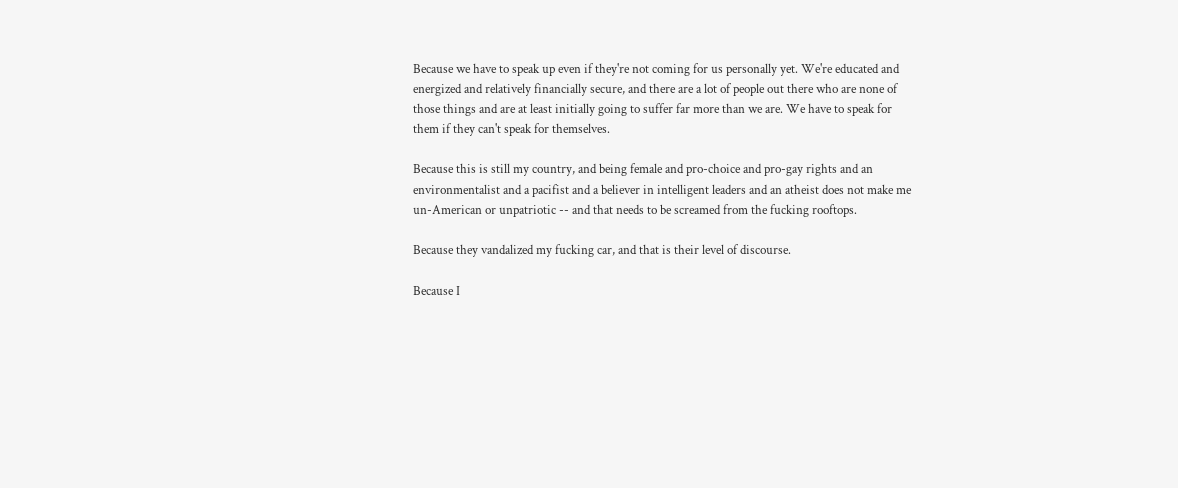Because we have to speak up even if they're not coming for us personally yet. We're educated and energized and relatively financially secure, and there are a lot of people out there who are none of those things and are at least initially going to suffer far more than we are. We have to speak for them if they can't speak for themselves.

Because this is still my country, and being female and pro-choice and pro-gay rights and an environmentalist and a pacifist and a believer in intelligent leaders and an atheist does not make me un-American or unpatriotic -- and that needs to be screamed from the fucking rooftops.

Because they vandalized my fucking car, and that is their level of discourse.

Because I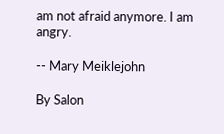am not afraid anymore. I am angry.

-- Mary Meiklejohn

By Salon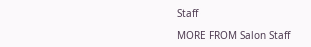Staff

MORE FROM Salon Staff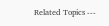Related Topics ---